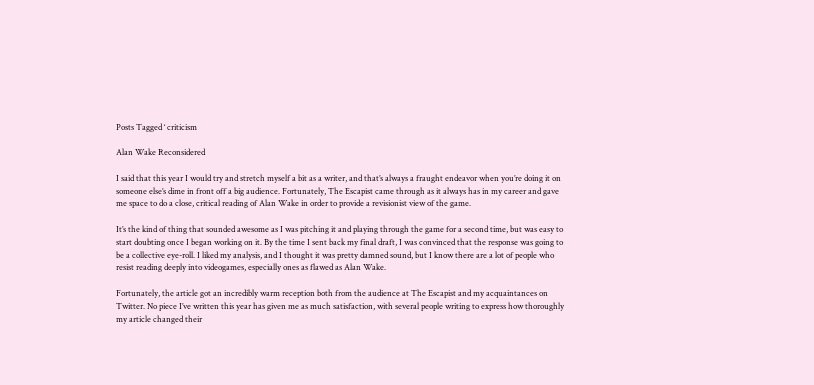Posts Tagged ‘ criticism

Alan Wake Reconsidered

I said that this year I would try and stretch myself a bit as a writer, and that’s always a fraught endeavor when you’re doing it on someone else’s dime in front off a big audience. Fortunately, The Escapist came through as it always has in my career and gave me space to do a close, critical reading of Alan Wake in order to provide a revisionist view of the game.

It’s the kind of thing that sounded awesome as I was pitching it and playing through the game for a second time, but was easy to start doubting once I began working on it. By the time I sent back my final draft, I was convinced that the response was going to be a collective eye-roll. I liked my analysis, and I thought it was pretty damned sound, but I know there are a lot of people who resist reading deeply into videogames, especially ones as flawed as Alan Wake.

Fortunately, the article got an incredibly warm reception both from the audience at The Escapist and my acquaintances on Twitter. No piece I’ve written this year has given me as much satisfaction, with several people writing to express how thoroughly my article changed their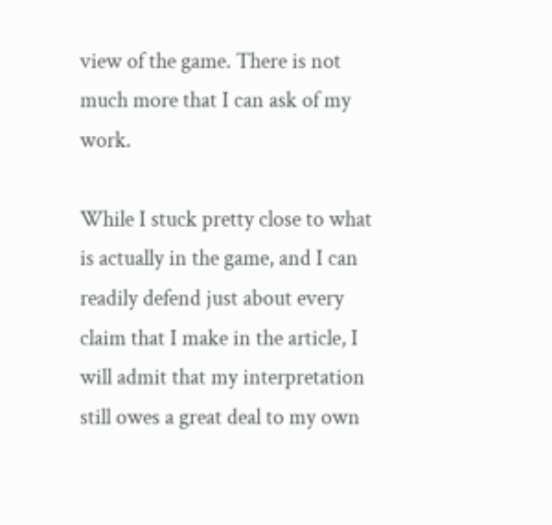view of the game. There is not much more that I can ask of my work.

While I stuck pretty close to what is actually in the game, and I can readily defend just about every claim that I make in the article, I will admit that my interpretation still owes a great deal to my own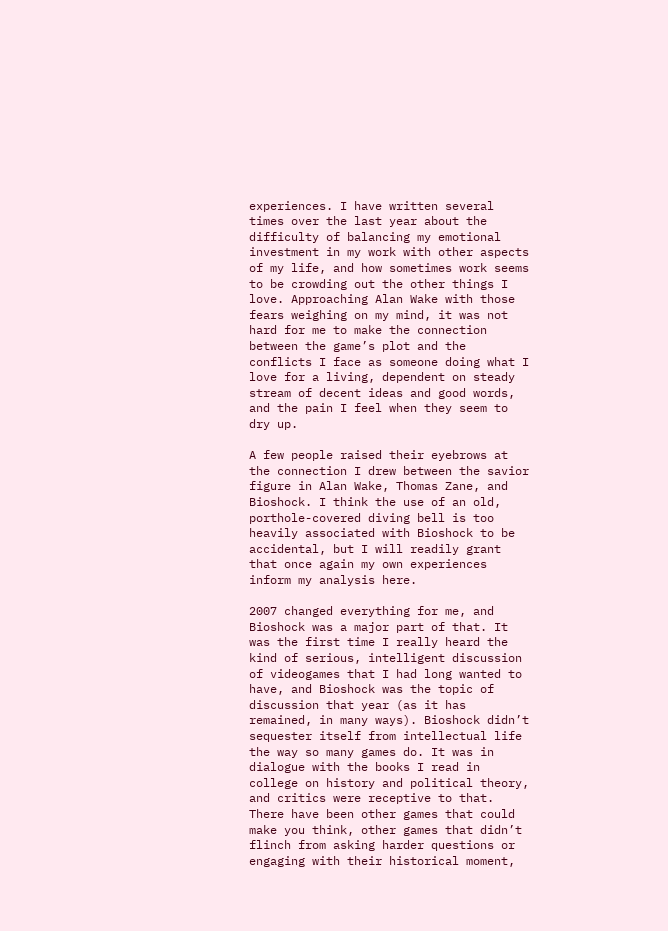experiences. I have written several times over the last year about the difficulty of balancing my emotional investment in my work with other aspects of my life, and how sometimes work seems to be crowding out the other things I love. Approaching Alan Wake with those fears weighing on my mind, it was not hard for me to make the connection between the game’s plot and the conflicts I face as someone doing what I love for a living, dependent on steady stream of decent ideas and good words, and the pain I feel when they seem to dry up.

A few people raised their eyebrows at the connection I drew between the savior figure in Alan Wake, Thomas Zane, and Bioshock. I think the use of an old, porthole-covered diving bell is too heavily associated with Bioshock to be accidental, but I will readily grant that once again my own experiences inform my analysis here.

2007 changed everything for me, and Bioshock was a major part of that. It was the first time I really heard the kind of serious, intelligent discussion of videogames that I had long wanted to have, and Bioshock was the topic of discussion that year (as it has remained, in many ways). Bioshock didn’t sequester itself from intellectual life the way so many games do. It was in dialogue with the books I read in college on history and political theory, and critics were receptive to that. There have been other games that could make you think, other games that didn’t flinch from asking harder questions or engaging with their historical moment,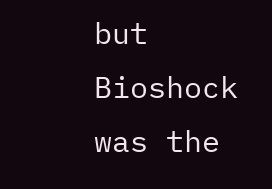but Bioshock was the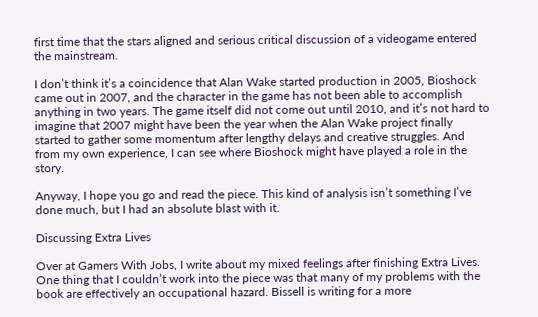first time that the stars aligned and serious critical discussion of a videogame entered the mainstream.

I don’t think it’s a coincidence that Alan Wake started production in 2005, Bioshock came out in 2007, and the character in the game has not been able to accomplish anything in two years. The game itself did not come out until 2010, and it’s not hard to imagine that 2007 might have been the year when the Alan Wake project finally started to gather some momentum after lengthy delays and creative struggles. And from my own experience, I can see where Bioshock might have played a role in the story.

Anyway, I hope you go and read the piece. This kind of analysis isn’t something I’ve done much, but I had an absolute blast with it.

Discussing Extra Lives

Over at Gamers With Jobs, I write about my mixed feelings after finishing Extra Lives. One thing that I couldn’t work into the piece was that many of my problems with the book are effectively an occupational hazard. Bissell is writing for a more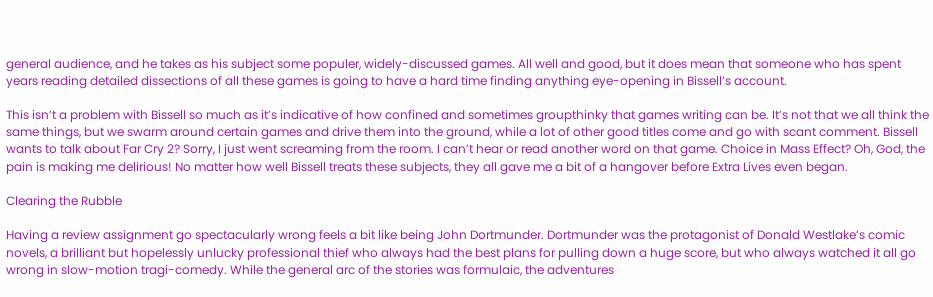general audience, and he takes as his subject some populer, widely-discussed games. All well and good, but it does mean that someone who has spent years reading detailed dissections of all these games is going to have a hard time finding anything eye-opening in Bissell’s account.

This isn’t a problem with Bissell so much as it’s indicative of how confined and sometimes groupthinky that games writing can be. It’s not that we all think the same things, but we swarm around certain games and drive them into the ground, while a lot of other good titles come and go with scant comment. Bissell wants to talk about Far Cry 2? Sorry, I just went screaming from the room. I can’t hear or read another word on that game. Choice in Mass Effect? Oh, God, the pain is making me delirious! No matter how well Bissell treats these subjects, they all gave me a bit of a hangover before Extra Lives even began.

Clearing the Rubble

Having a review assignment go spectacularly wrong feels a bit like being John Dortmunder. Dortmunder was the protagonist of Donald Westlake’s comic novels, a brilliant but hopelessly unlucky professional thief who always had the best plans for pulling down a huge score, but who always watched it all go wrong in slow-motion tragi-comedy. While the general arc of the stories was formulaic, the adventures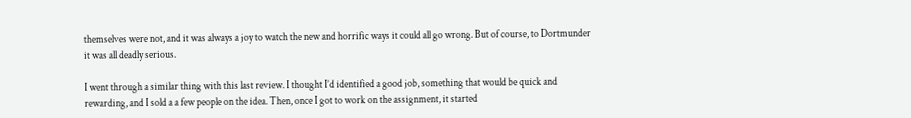themselves were not, and it was always a joy to watch the new and horrific ways it could all go wrong. But of course, to Dortmunder it was all deadly serious.

I went through a similar thing with this last review. I thought I’d identified a good job, something that would be quick and rewarding, and I sold a a few people on the idea. Then, once I got to work on the assignment, it started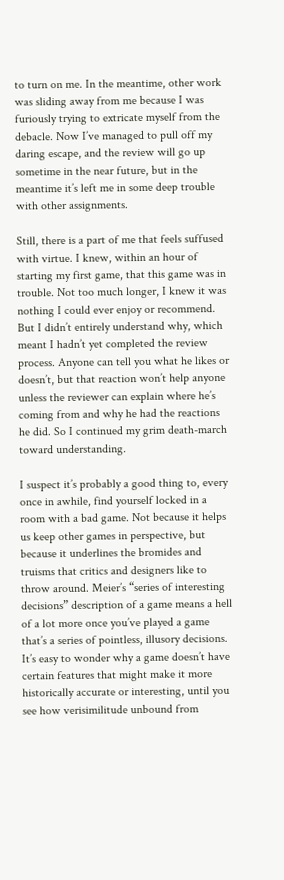to turn on me. In the meantime, other work was sliding away from me because I was furiously trying to extricate myself from the debacle. Now I’ve managed to pull off my daring escape, and the review will go up sometime in the near future, but in the meantime it’s left me in some deep trouble with other assignments.

Still, there is a part of me that feels suffused with virtue. I knew, within an hour of starting my first game, that this game was in trouble. Not too much longer, I knew it was nothing I could ever enjoy or recommend. But I didn’t entirely understand why, which meant I hadn’t yet completed the review process. Anyone can tell you what he likes or doesn’t, but that reaction won’t help anyone unless the reviewer can explain where he’s coming from and why he had the reactions he did. So I continued my grim death-march toward understanding.

I suspect it’s probably a good thing to, every once in awhile, find yourself locked in a room with a bad game. Not because it helps us keep other games in perspective, but because it underlines the bromides and truisms that critics and designers like to throw around. Meier’s “series of interesting decisions” description of a game means a hell of a lot more once you’ve played a game that’s a series of pointless, illusory decisions. It’s easy to wonder why a game doesn’t have certain features that might make it more historically accurate or interesting, until you see how verisimilitude unbound from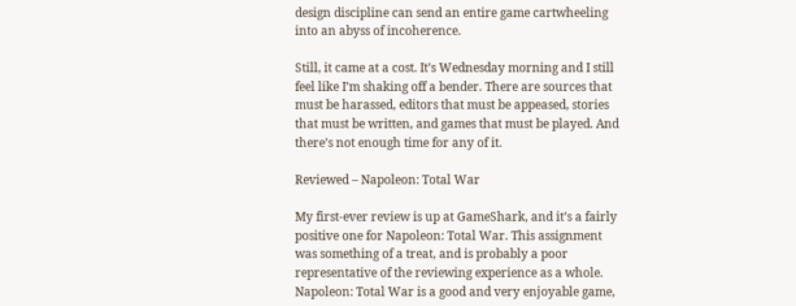design discipline can send an entire game cartwheeling into an abyss of incoherence.

Still, it came at a cost. It’s Wednesday morning and I still feel like I’m shaking off a bender. There are sources that must be harassed, editors that must be appeased, stories that must be written, and games that must be played. And there’s not enough time for any of it.

Reviewed – Napoleon: Total War

My first-ever review is up at GameShark, and it’s a fairly positive one for Napoleon: Total War. This assignment was something of a treat, and is probably a poor representative of the reviewing experience as a whole. Napoleon: Total War is a good and very enjoyable game,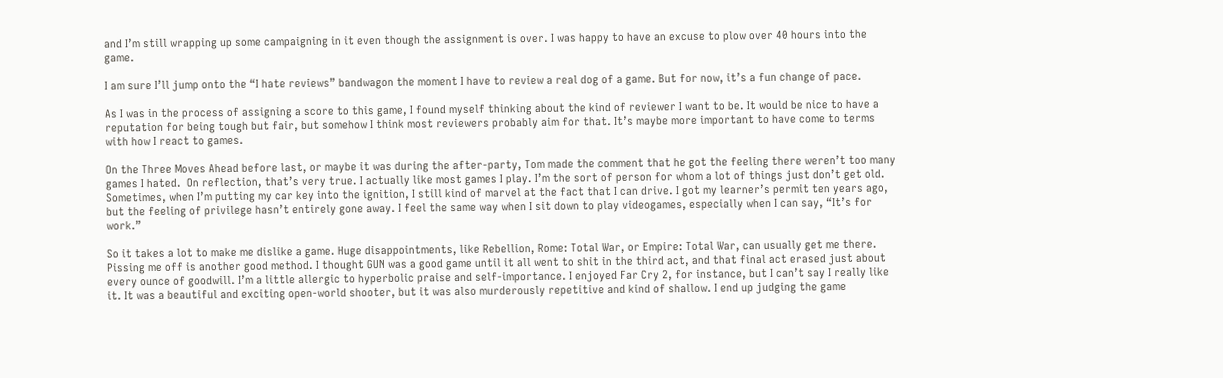and I’m still wrapping up some campaigning in it even though the assignment is over. I was happy to have an excuse to plow over 40 hours into the game.

I am sure I’ll jump onto the “I hate reviews” bandwagon the moment I have to review a real dog of a game. But for now, it’s a fun change of pace.

As I was in the process of assigning a score to this game, I found myself thinking about the kind of reviewer I want to be. It would be nice to have a reputation for being tough but fair, but somehow I think most reviewers probably aim for that. It’s maybe more important to have come to terms with how I react to games.

On the Three Moves Ahead before last, or maybe it was during the after-party, Tom made the comment that he got the feeling there weren’t too many games I hated.  On reflection, that’s very true. I actually like most games I play. I’m the sort of person for whom a lot of things just don’t get old. Sometimes, when I’m putting my car key into the ignition, I still kind of marvel at the fact that I can drive. I got my learner’s permit ten years ago, but the feeling of privilege hasn’t entirely gone away. I feel the same way when I sit down to play videogames, especially when I can say, “It’s for work.”

So it takes a lot to make me dislike a game. Huge disappointments, like Rebellion, Rome: Total War, or Empire: Total War, can usually get me there. Pissing me off is another good method. I thought GUN was a good game until it all went to shit in the third act, and that final act erased just about every ounce of goodwill. I’m a little allergic to hyperbolic praise and self-importance. I enjoyed Far Cry 2, for instance, but I can’t say I really like it. It was a beautiful and exciting open-world shooter, but it was also murderously repetitive and kind of shallow. I end up judging the game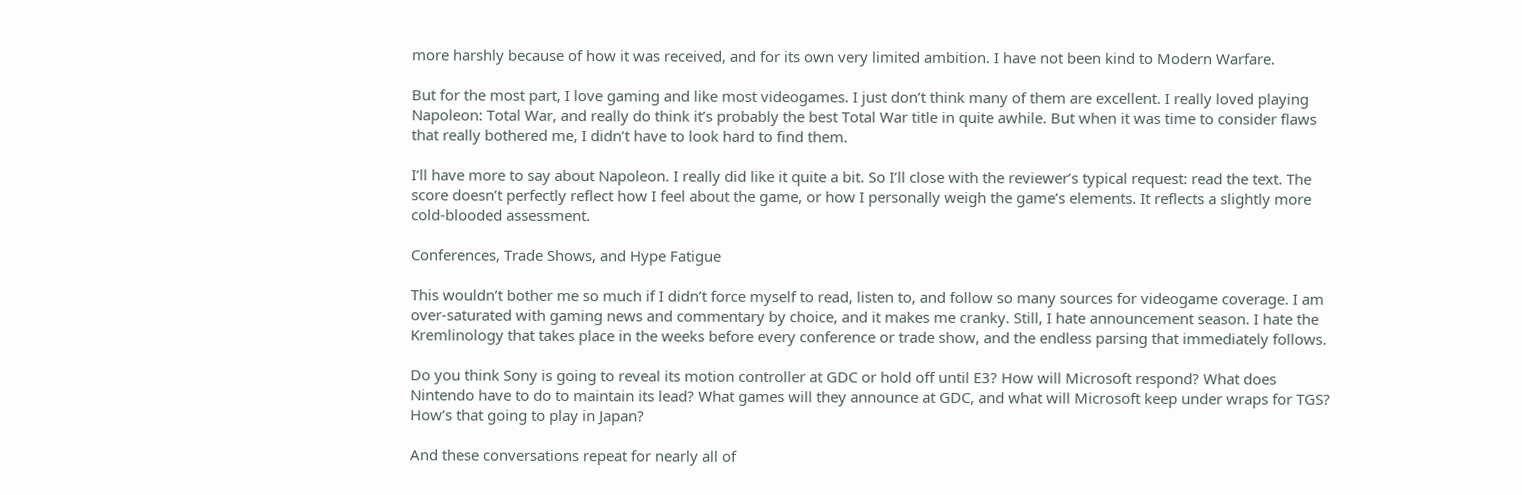more harshly because of how it was received, and for its own very limited ambition. I have not been kind to Modern Warfare.

But for the most part, I love gaming and like most videogames. I just don’t think many of them are excellent. I really loved playing Napoleon: Total War, and really do think it’s probably the best Total War title in quite awhile. But when it was time to consider flaws that really bothered me, I didn’t have to look hard to find them.

I’ll have more to say about Napoleon. I really did like it quite a bit. So I’ll close with the reviewer’s typical request: read the text. The score doesn’t perfectly reflect how I feel about the game, or how I personally weigh the game’s elements. It reflects a slightly more cold-blooded assessment.

Conferences, Trade Shows, and Hype Fatigue

This wouldn’t bother me so much if I didn’t force myself to read, listen to, and follow so many sources for videogame coverage. I am over-saturated with gaming news and commentary by choice, and it makes me cranky. Still, I hate announcement season. I hate the Kremlinology that takes place in the weeks before every conference or trade show, and the endless parsing that immediately follows.

Do you think Sony is going to reveal its motion controller at GDC or hold off until E3? How will Microsoft respond? What does Nintendo have to do to maintain its lead? What games will they announce at GDC, and what will Microsoft keep under wraps for TGS? How’s that going to play in Japan?

And these conversations repeat for nearly all of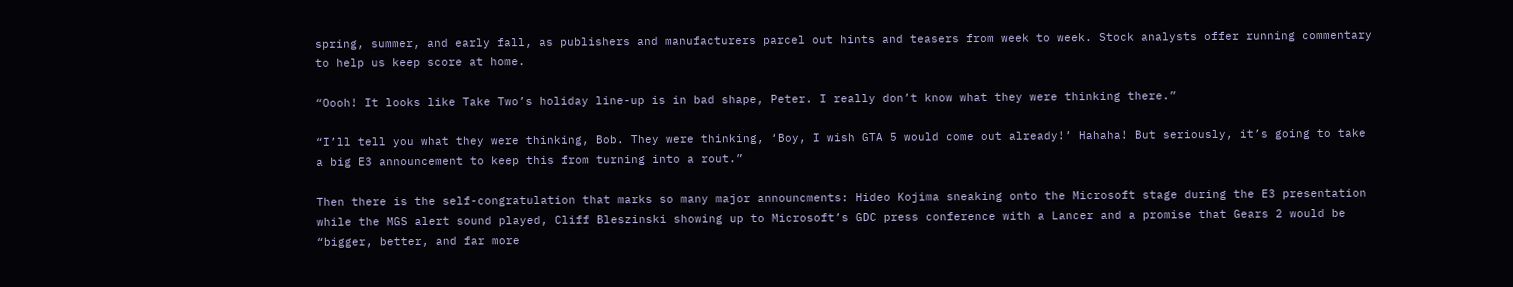spring, summer, and early fall, as publishers and manufacturers parcel out hints and teasers from week to week. Stock analysts offer running commentary to help us keep score at home.

“Oooh! It looks like Take Two’s holiday line-up is in bad shape, Peter. I really don’t know what they were thinking there.”

“I’ll tell you what they were thinking, Bob. They were thinking, ‘Boy, I wish GTA 5 would come out already!’ Hahaha! But seriously, it’s going to take a big E3 announcement to keep this from turning into a rout.”

Then there is the self-congratulation that marks so many major announcments: Hideo Kojima sneaking onto the Microsoft stage during the E3 presentation while the MGS alert sound played, Cliff Bleszinski showing up to Microsoft’s GDC press conference with a Lancer and a promise that Gears 2 would be “bigger, better, and far more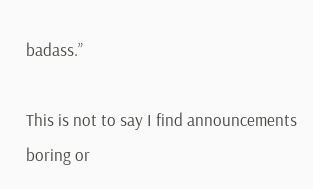badass.”

This is not to say I find announcements boring or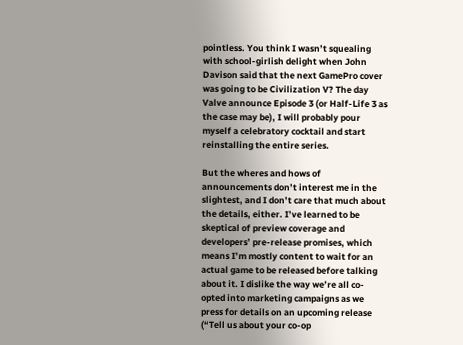pointless. You think I wasn’t squealing with school-girlish delight when John Davison said that the next GamePro cover was going to be Civilization V? The day Valve announce Episode 3 (or Half-Life 3 as the case may be), I will probably pour myself a celebratory cocktail and start reinstalling the entire series.

But the wheres and hows of announcements don’t interest me in the slightest, and I don’t care that much about the details, either. I’ve learned to be skeptical of preview coverage and developers’ pre-release promises, which means I’m mostly content to wait for an actual game to be released before talking about it. I dislike the way we’re all co-opted into marketing campaigns as we press for details on an upcoming release (“Tell us about your co-op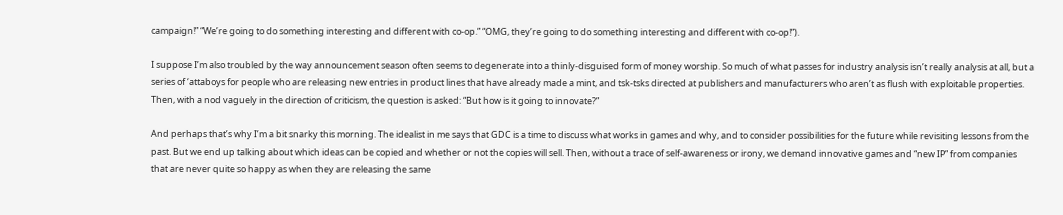campaign!” “We’re going to do something interesting and different with co-op.” “OMG, they’re going to do something interesting and different with co-op!”).

I suppose I’m also troubled by the way announcement season often seems to degenerate into a thinly-disguised form of money worship. So much of what passes for industry analysis isn’t really analysis at all, but a series of ‘attaboys for people who are releasing new entries in product lines that have already made a mint, and tsk-tsks directed at publishers and manufacturers who aren’t as flush with exploitable properties. Then, with a nod vaguely in the direction of criticism, the question is asked: “But how is it going to innovate?”

And perhaps that’s why I’m a bit snarky this morning. The idealist in me says that GDC is a time to discuss what works in games and why, and to consider possibilities for the future while revisiting lessons from the past. But we end up talking about which ideas can be copied and whether or not the copies will sell. Then, without a trace of self-awareness or irony, we demand innovative games and “new IP” from companies that are never quite so happy as when they are releasing the same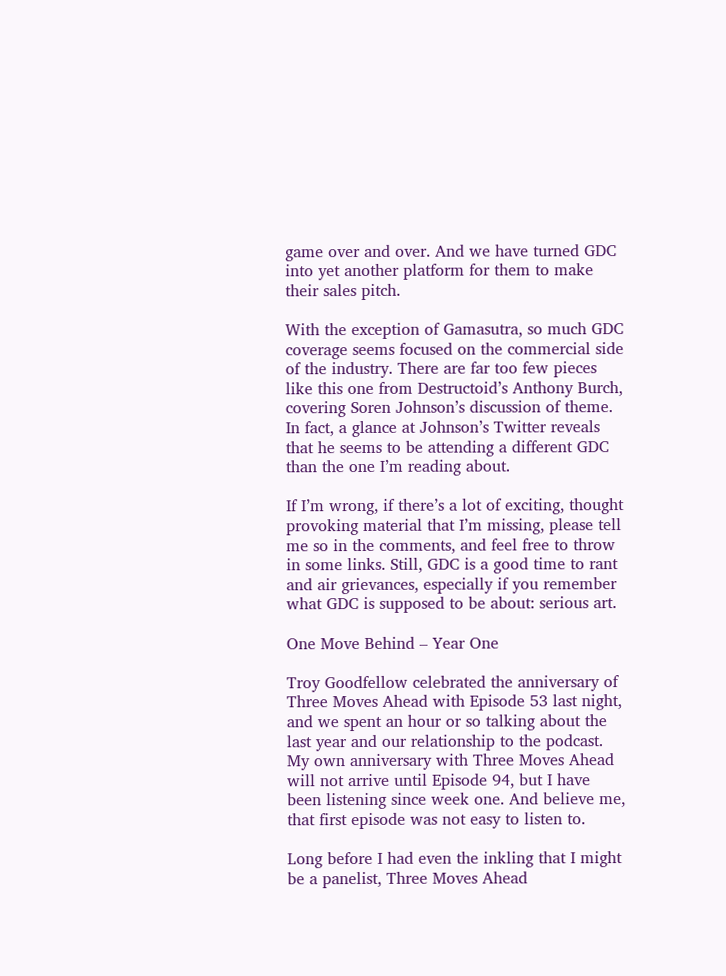game over and over. And we have turned GDC into yet another platform for them to make their sales pitch.

With the exception of Gamasutra, so much GDC coverage seems focused on the commercial side of the industry. There are far too few pieces like this one from Destructoid’s Anthony Burch, covering Soren Johnson’s discussion of theme. In fact, a glance at Johnson’s Twitter reveals that he seems to be attending a different GDC than the one I’m reading about.

If I’m wrong, if there’s a lot of exciting, thought provoking material that I’m missing, please tell me so in the comments, and feel free to throw in some links. Still, GDC is a good time to rant and air grievances, especially if you remember what GDC is supposed to be about: serious art.

One Move Behind – Year One

Troy Goodfellow celebrated the anniversary of Three Moves Ahead with Episode 53 last night, and we spent an hour or so talking about the last year and our relationship to the podcast. My own anniversary with Three Moves Ahead will not arrive until Episode 94, but I have been listening since week one. And believe me, that first episode was not easy to listen to.

Long before I had even the inkling that I might be a panelist, Three Moves Ahead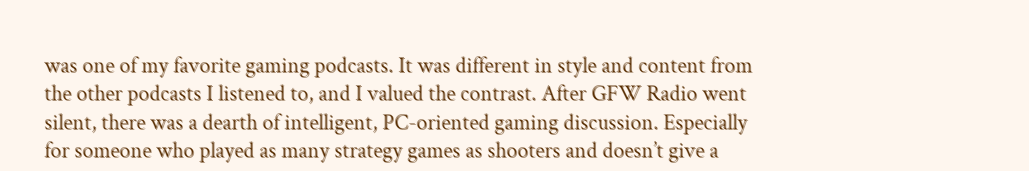was one of my favorite gaming podcasts. It was different in style and content from the other podcasts I listened to, and I valued the contrast. After GFW Radio went silent, there was a dearth of intelligent, PC-oriented gaming discussion. Especially for someone who played as many strategy games as shooters and doesn’t give a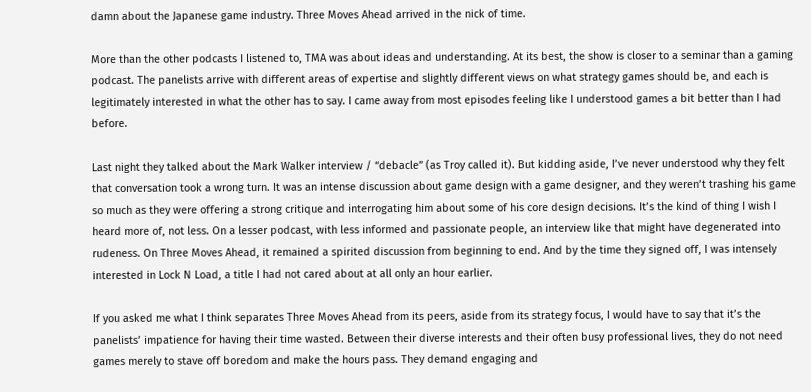damn about the Japanese game industry. Three Moves Ahead arrived in the nick of time.

More than the other podcasts I listened to, TMA was about ideas and understanding. At its best, the show is closer to a seminar than a gaming podcast. The panelists arrive with different areas of expertise and slightly different views on what strategy games should be, and each is legitimately interested in what the other has to say. I came away from most episodes feeling like I understood games a bit better than I had before.

Last night they talked about the Mark Walker interview / “debacle” (as Troy called it). But kidding aside, I’ve never understood why they felt that conversation took a wrong turn. It was an intense discussion about game design with a game designer, and they weren’t trashing his game so much as they were offering a strong critique and interrogating him about some of his core design decisions. It’s the kind of thing I wish I heard more of, not less. On a lesser podcast, with less informed and passionate people, an interview like that might have degenerated into rudeness. On Three Moves Ahead, it remained a spirited discussion from beginning to end. And by the time they signed off, I was intensely interested in Lock N Load, a title I had not cared about at all only an hour earlier.

If you asked me what I think separates Three Moves Ahead from its peers, aside from its strategy focus, I would have to say that it’s the panelists’ impatience for having their time wasted. Between their diverse interests and their often busy professional lives, they do not need games merely to stave off boredom and make the hours pass. They demand engaging and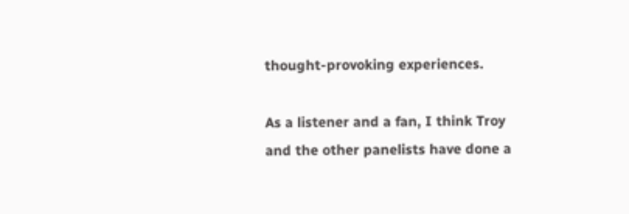thought-provoking experiences.

As a listener and a fan, I think Troy and the other panelists have done a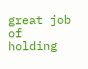great job of holding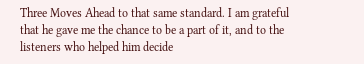Three Moves Ahead to that same standard. I am grateful that he gave me the chance to be a part of it, and to the listeners who helped him decide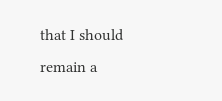that I should remain a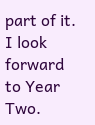part of it. I look forward to Year Two.